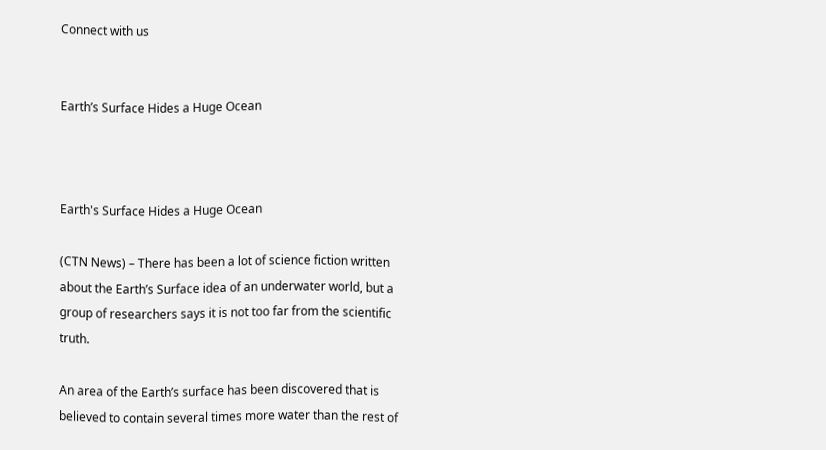Connect with us


Earth’s Surface Hides a Huge Ocean



Earth's Surface Hides a Huge Ocean

(CTN News) – There has been a lot of science fiction written about the Earth’s Surface idea of an underwater world, but a group of researchers says it is not too far from the scientific truth.

An area of the Earth’s surface has been discovered that is believed to contain several times more water than the rest of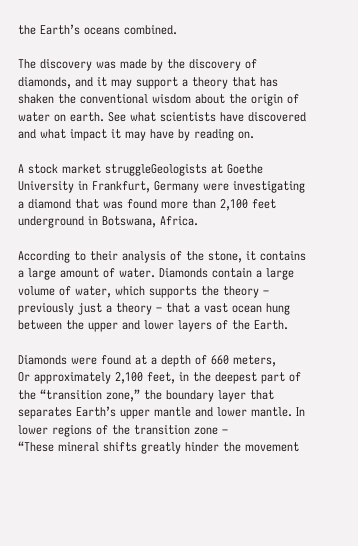the Earth’s oceans combined.

The discovery was made by the discovery of diamonds, and it may support a theory that has shaken the conventional wisdom about the origin of water on earth. See what scientists have discovered and what impact it may have by reading on.

A stock market struggleGeologists at Goethe University in Frankfurt, Germany were investigating a diamond that was found more than 2,100 feet underground in Botswana, Africa.

According to their analysis of the stone, it contains a large amount of water. Diamonds contain a large volume of water, which supports the theory – previously just a theory – that a vast ocean hung between the upper and lower layers of the Earth.

Diamonds were found at a depth of 660 meters,
Or approximately 2,100 feet, in the deepest part of the “transition zone,” the boundary layer that separates Earth’s upper mantle and lower mantle. In lower regions of the transition zone –
“These mineral shifts greatly hinder the movement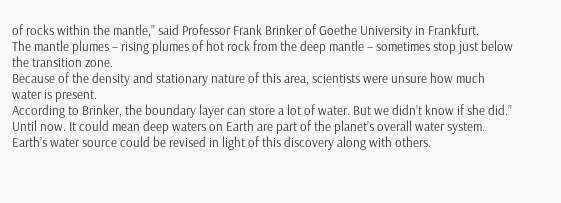of rocks within the mantle,” said Professor Frank Brinker of Goethe University in Frankfurt.
The mantle plumes – rising plumes of hot rock from the deep mantle – sometimes stop just below the transition zone.
Because of the density and stationary nature of this area, scientists were unsure how much water is present.
According to Brinker, the boundary layer can store a lot of water. But we didn’t know if she did.” Until now. It could mean deep waters on Earth are part of the planet’s overall water system.
Earth’s water source could be revised in light of this discovery along with others.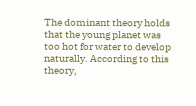The dominant theory holds that the young planet was too hot for water to develop naturally. According to this theory,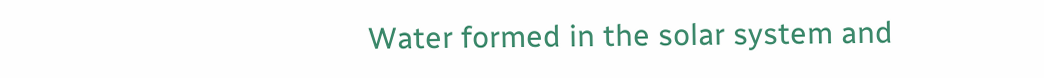Water formed in the solar system and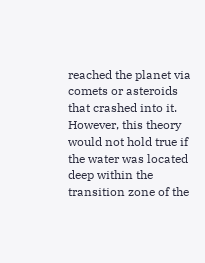reached the planet via comets or asteroids that crashed into it.
However, this theory would not hold true if the water was located deep within the transition zone of the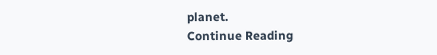planet.
Continue Reading